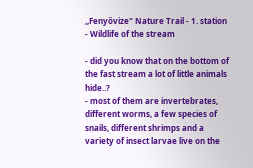,,Fenyővize" Nature Trail - 1. station - Wildlife of the stream

- did you know that on the bottom of the fast stream a lot of little animals hide..?
- most of them are invertebrates, different worms, a few species of snails, different shrimps and a variety of insect larvae live on the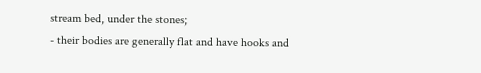stream bed, under the stones;
- their bodies are generally flat and have hooks and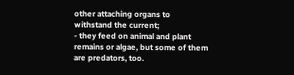other attaching organs to withstand the current;
- they feed on animal and plant remains or algae, but some of them are predators, too.